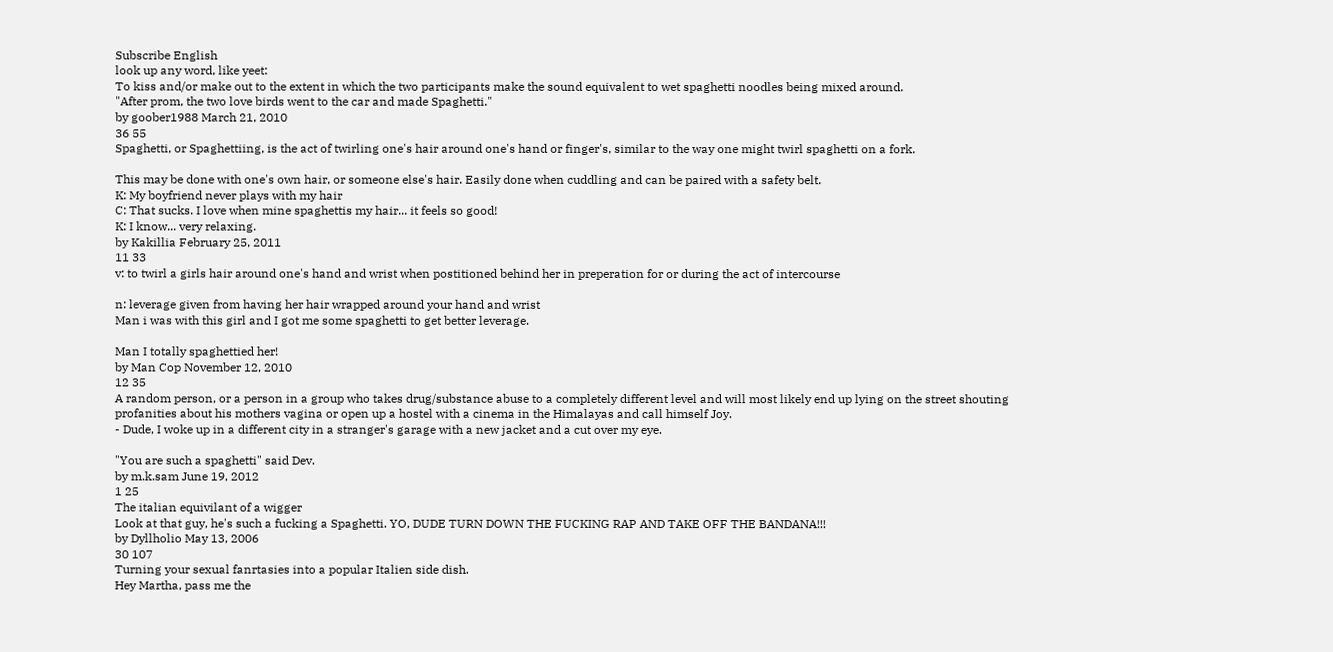Subscribe English
look up any word, like yeet:
To kiss and/or make out to the extent in which the two participants make the sound equivalent to wet spaghetti noodles being mixed around.
"After prom, the two love birds went to the car and made Spaghetti."
by goober1988 March 21, 2010
36 55
Spaghetti, or Spaghettiing, is the act of twirling one's hair around one's hand or finger's, similar to the way one might twirl spaghetti on a fork.

This may be done with one's own hair, or someone else's hair. Easily done when cuddling and can be paired with a safety belt.
K: My boyfriend never plays with my hair
C: That sucks. I love when mine spaghettis my hair... it feels so good!
K: I know... very relaxing.
by Kakillia February 25, 2011
11 33
v: to twirl a girls hair around one's hand and wrist when postitioned behind her in preperation for or during the act of intercourse

n: leverage given from having her hair wrapped around your hand and wrist
Man i was with this girl and I got me some spaghetti to get better leverage.

Man I totally spaghettied her!
by Man Cop November 12, 2010
12 35
A random person, or a person in a group who takes drug/substance abuse to a completely different level and will most likely end up lying on the street shouting profanities about his mothers vagina or open up a hostel with a cinema in the Himalayas and call himself Joy.
- Dude, I woke up in a different city in a stranger's garage with a new jacket and a cut over my eye.

"You are such a spaghetti" said Dev.
by m.k.sam June 19, 2012
1 25
The italian equivilant of a wigger
Look at that guy, he's such a fucking a Spaghetti. YO, DUDE TURN DOWN THE FUCKING RAP AND TAKE OFF THE BANDANA!!!
by Dyllholio May 13, 2006
30 107
Turning your sexual fanrtasies into a popular Italien side dish.
Hey Martha, pass me the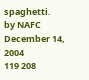spaghetti.
by NAFC December 14, 2004
119 208